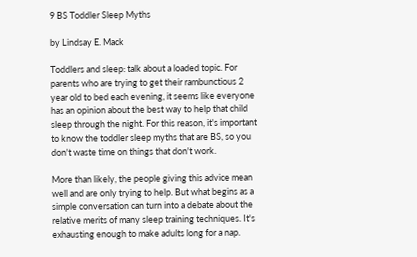9 BS Toddler Sleep Myths

by Lindsay E. Mack

Toddlers and sleep: talk about a loaded topic. For parents who are trying to get their rambunctious 2 year old to bed each evening, it seems like everyone has an opinion about the best way to help that child sleep through the night. For this reason, it's important to know the toddler sleep myths that are BS, so you don't waste time on things that don't work.

More than likely, the people giving this advice mean well and are only trying to help. But what begins as a simple conversation can turn into a debate about the relative merits of many sleep training techniques. It's exhausting enough to make adults long for a nap.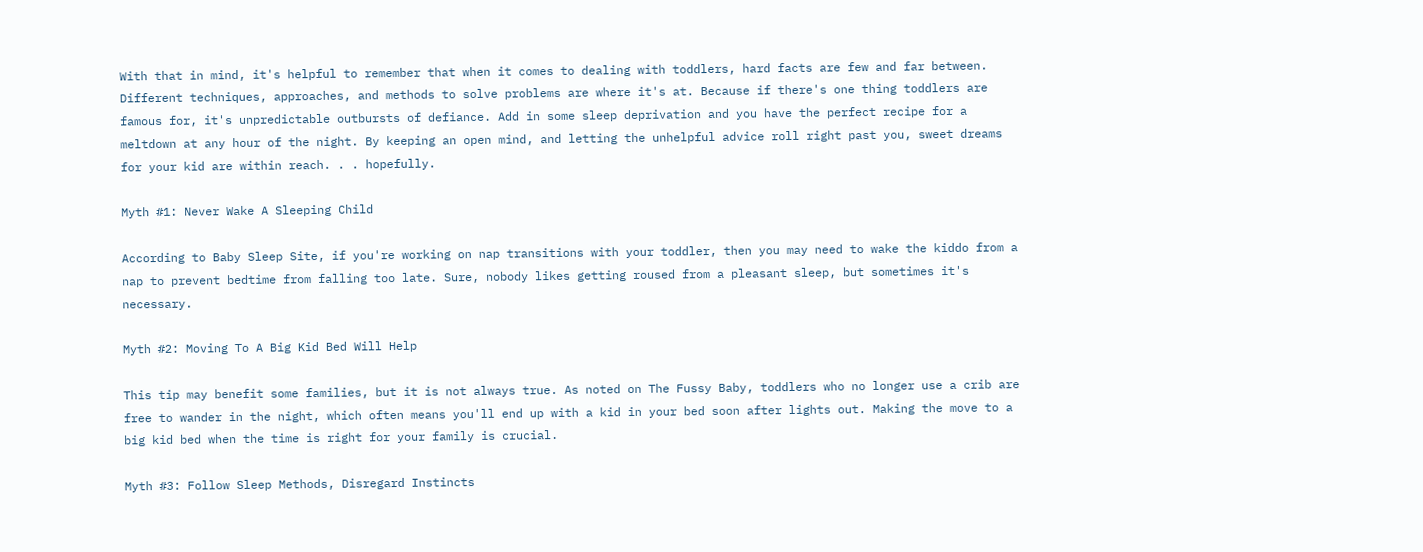With that in mind, it's helpful to remember that when it comes to dealing with toddlers, hard facts are few and far between. Different techniques, approaches, and methods to solve problems are where it's at. Because if there's one thing toddlers are famous for, it's unpredictable outbursts of defiance. Add in some sleep deprivation and you have the perfect recipe for a meltdown at any hour of the night. By keeping an open mind, and letting the unhelpful advice roll right past you, sweet dreams for your kid are within reach. . . hopefully.

Myth #1: Never Wake A Sleeping Child

According to Baby Sleep Site, if you're working on nap transitions with your toddler, then you may need to wake the kiddo from a nap to prevent bedtime from falling too late. Sure, nobody likes getting roused from a pleasant sleep, but sometimes it's necessary.

Myth #2: Moving To A Big Kid Bed Will Help

This tip may benefit some families, but it is not always true. As noted on The Fussy Baby, toddlers who no longer use a crib are free to wander in the night, which often means you'll end up with a kid in your bed soon after lights out. Making the move to a big kid bed when the time is right for your family is crucial.

Myth #3: Follow Sleep Methods, Disregard Instincts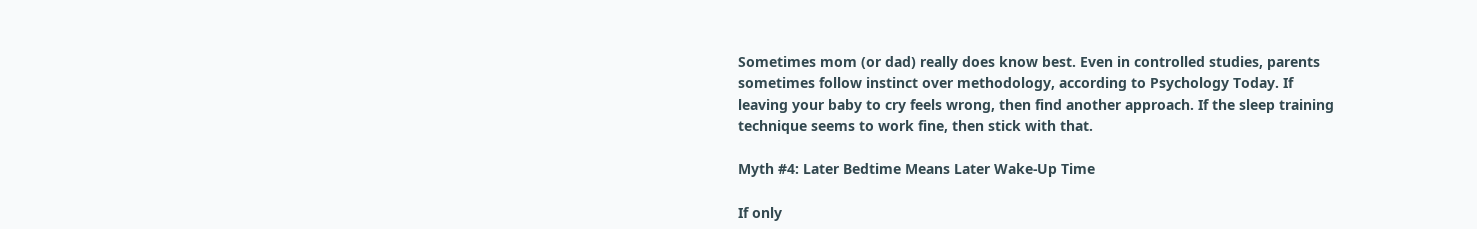Sometimes mom (or dad) really does know best. Even in controlled studies, parents sometimes follow instinct over methodology, according to Psychology Today. If leaving your baby to cry feels wrong, then find another approach. If the sleep training technique seems to work fine, then stick with that.

Myth #4: Later Bedtime Means Later Wake-Up Time

If only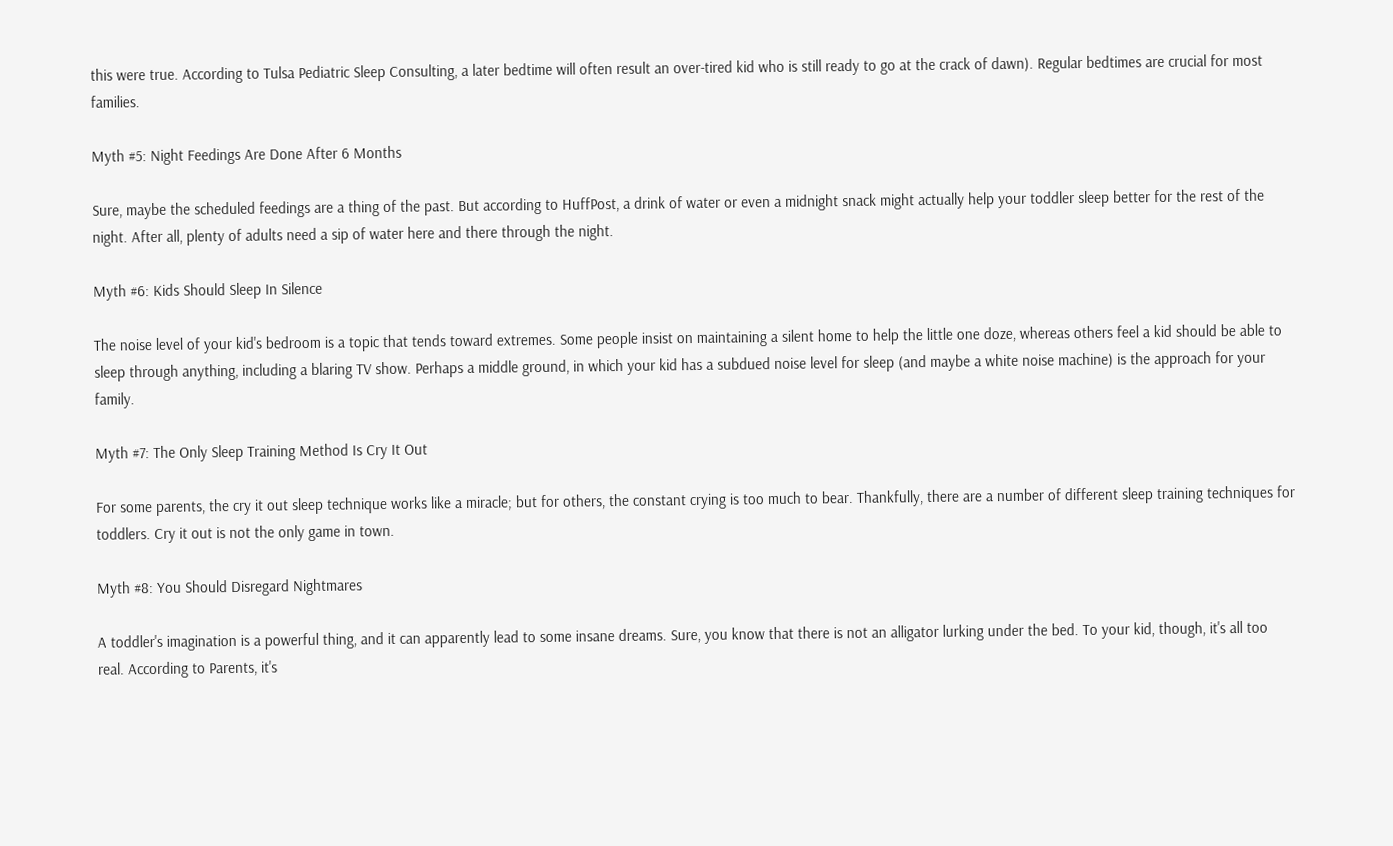this were true. According to Tulsa Pediatric Sleep Consulting, a later bedtime will often result an over-tired kid who is still ready to go at the crack of dawn). Regular bedtimes are crucial for most families.

Myth #5: Night Feedings Are Done After 6 Months

Sure, maybe the scheduled feedings are a thing of the past. But according to HuffPost, a drink of water or even a midnight snack might actually help your toddler sleep better for the rest of the night. After all, plenty of adults need a sip of water here and there through the night.

Myth #6: Kids Should Sleep In Silence

The noise level of your kid's bedroom is a topic that tends toward extremes. Some people insist on maintaining a silent home to help the little one doze, whereas others feel a kid should be able to sleep through anything, including a blaring TV show. Perhaps a middle ground, in which your kid has a subdued noise level for sleep (and maybe a white noise machine) is the approach for your family.

Myth #7: The Only Sleep Training Method Is Cry It Out

For some parents, the cry it out sleep technique works like a miracle; but for others, the constant crying is too much to bear. Thankfully, there are a number of different sleep training techniques for toddlers. Cry it out is not the only game in town.

Myth #8: You Should Disregard Nightmares

A toddler's imagination is a powerful thing, and it can apparently lead to some insane dreams. Sure, you know that there is not an alligator lurking under the bed. To your kid, though, it's all too real. According to Parents, it's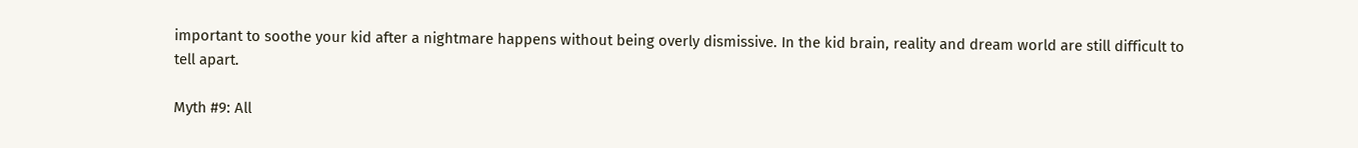important to soothe your kid after a nightmare happens without being overly dismissive. In the kid brain, reality and dream world are still difficult to tell apart.

Myth #9: All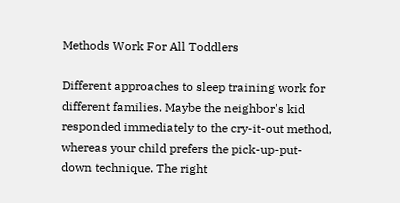Methods Work For All Toddlers

Different approaches to sleep training work for different families. Maybe the neighbor's kid responded immediately to the cry-it-out method, whereas your child prefers the pick-up-put-down technique. The right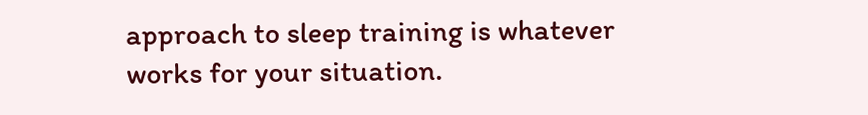approach to sleep training is whatever works for your situation.